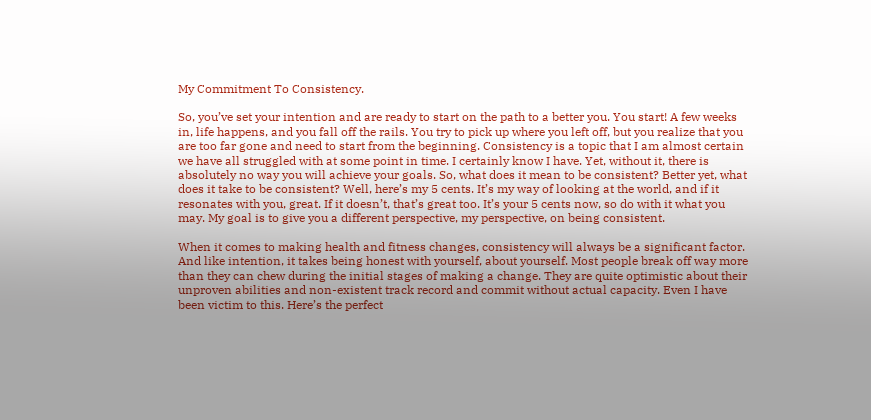My Commitment To Consistency.

So, you’ve set your intention and are ready to start on the path to a better you. You start! A few weeks in, life happens, and you fall off the rails. You try to pick up where you left off, but you realize that you are too far gone and need to start from the beginning. Consistency is a topic that I am almost certain we have all struggled with at some point in time. I certainly know I have. Yet, without it, there is absolutely no way you will achieve your goals. So, what does it mean to be consistent? Better yet, what does it take to be consistent? Well, here’s my 5 cents. It’s my way of looking at the world, and if it resonates with you, great. If it doesn’t, that’s great too. It’s your 5 cents now, so do with it what you may. My goal is to give you a different perspective, my perspective, on being consistent.

When it comes to making health and fitness changes, consistency will always be a significant factor. And like intention, it takes being honest with yourself, about yourself. Most people break off way more than they can chew during the initial stages of making a change. They are quite optimistic about their unproven abilities and non-existent track record and commit without actual capacity. Even I have been victim to this. Here’s the perfect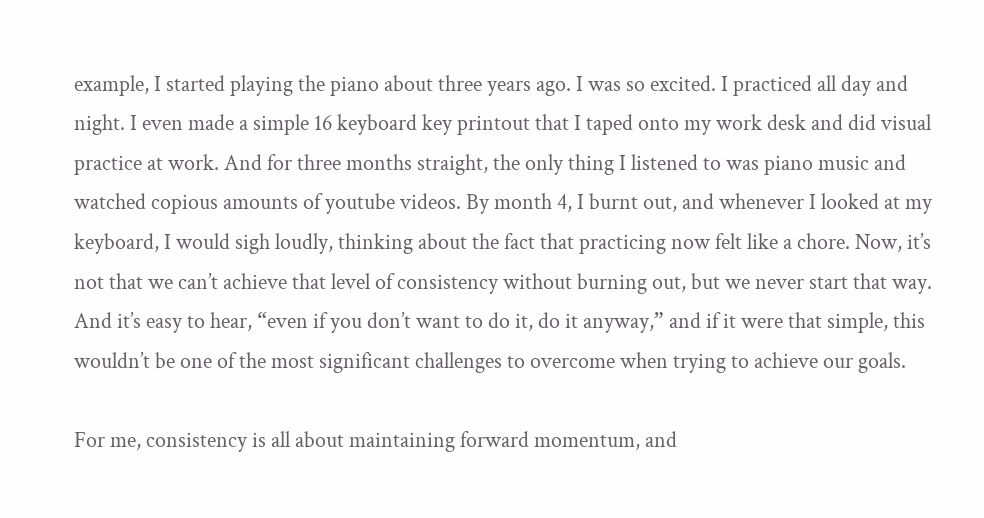example, I started playing the piano about three years ago. I was so excited. I practiced all day and night. I even made a simple 16 keyboard key printout that I taped onto my work desk and did visual practice at work. And for three months straight, the only thing I listened to was piano music and watched copious amounts of youtube videos. By month 4, I burnt out, and whenever I looked at my keyboard, I would sigh loudly, thinking about the fact that practicing now felt like a chore. Now, it’s not that we can’t achieve that level of consistency without burning out, but we never start that way. And it’s easy to hear, “even if you don’t want to do it, do it anyway,” and if it were that simple, this wouldn’t be one of the most significant challenges to overcome when trying to achieve our goals.

For me, consistency is all about maintaining forward momentum, and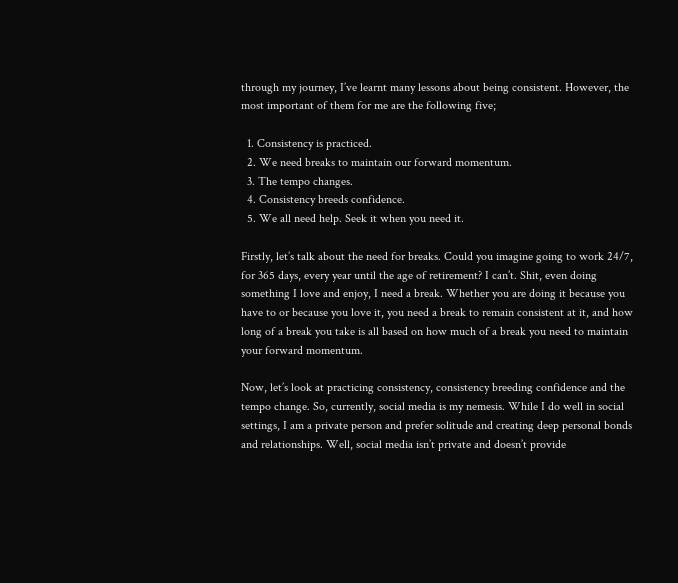through my journey, I’ve learnt many lessons about being consistent. However, the most important of them for me are the following five;

  1. Consistency is practiced.
  2. We need breaks to maintain our forward momentum.
  3. The tempo changes.
  4. Consistency breeds confidence.
  5. We all need help. Seek it when you need it.

Firstly, let’s talk about the need for breaks. Could you imagine going to work 24/7, for 365 days, every year until the age of retirement? I can’t. Shit, even doing something I love and enjoy, I need a break. Whether you are doing it because you have to or because you love it, you need a break to remain consistent at it, and how long of a break you take is all based on how much of a break you need to maintain your forward momentum.

Now, let’s look at practicing consistency, consistency breeding confidence and the tempo change. So, currently, social media is my nemesis. While I do well in social settings, I am a private person and prefer solitude and creating deep personal bonds and relationships. Well, social media isn’t private and doesn’t provide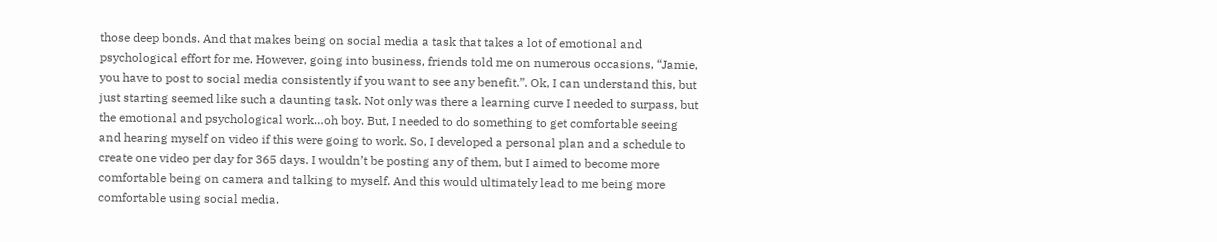those deep bonds. And that makes being on social media a task that takes a lot of emotional and psychological effort for me. However, going into business, friends told me on numerous occasions, “Jamie, you have to post to social media consistently if you want to see any benefit.”. Ok, I can understand this, but just starting seemed like such a daunting task. Not only was there a learning curve I needed to surpass, but the emotional and psychological work…oh boy. But, I needed to do something to get comfortable seeing and hearing myself on video if this were going to work. So, I developed a personal plan and a schedule to create one video per day for 365 days. I wouldn’t be posting any of them, but I aimed to become more comfortable being on camera and talking to myself. And this would ultimately lead to me being more comfortable using social media.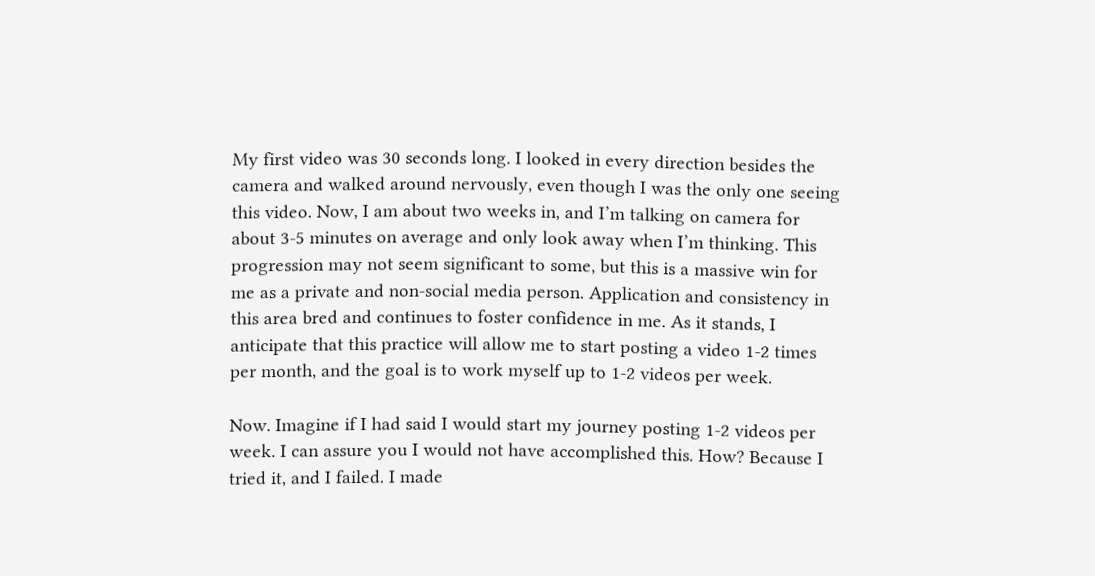My first video was 30 seconds long. I looked in every direction besides the camera and walked around nervously, even though I was the only one seeing this video. Now, I am about two weeks in, and I’m talking on camera for about 3-5 minutes on average and only look away when I’m thinking. This progression may not seem significant to some, but this is a massive win for me as a private and non-social media person. Application and consistency in this area bred and continues to foster confidence in me. As it stands, I anticipate that this practice will allow me to start posting a video 1-2 times per month, and the goal is to work myself up to 1-2 videos per week.

Now. Imagine if I had said I would start my journey posting 1-2 videos per week. I can assure you I would not have accomplished this. How? Because I tried it, and I failed. I made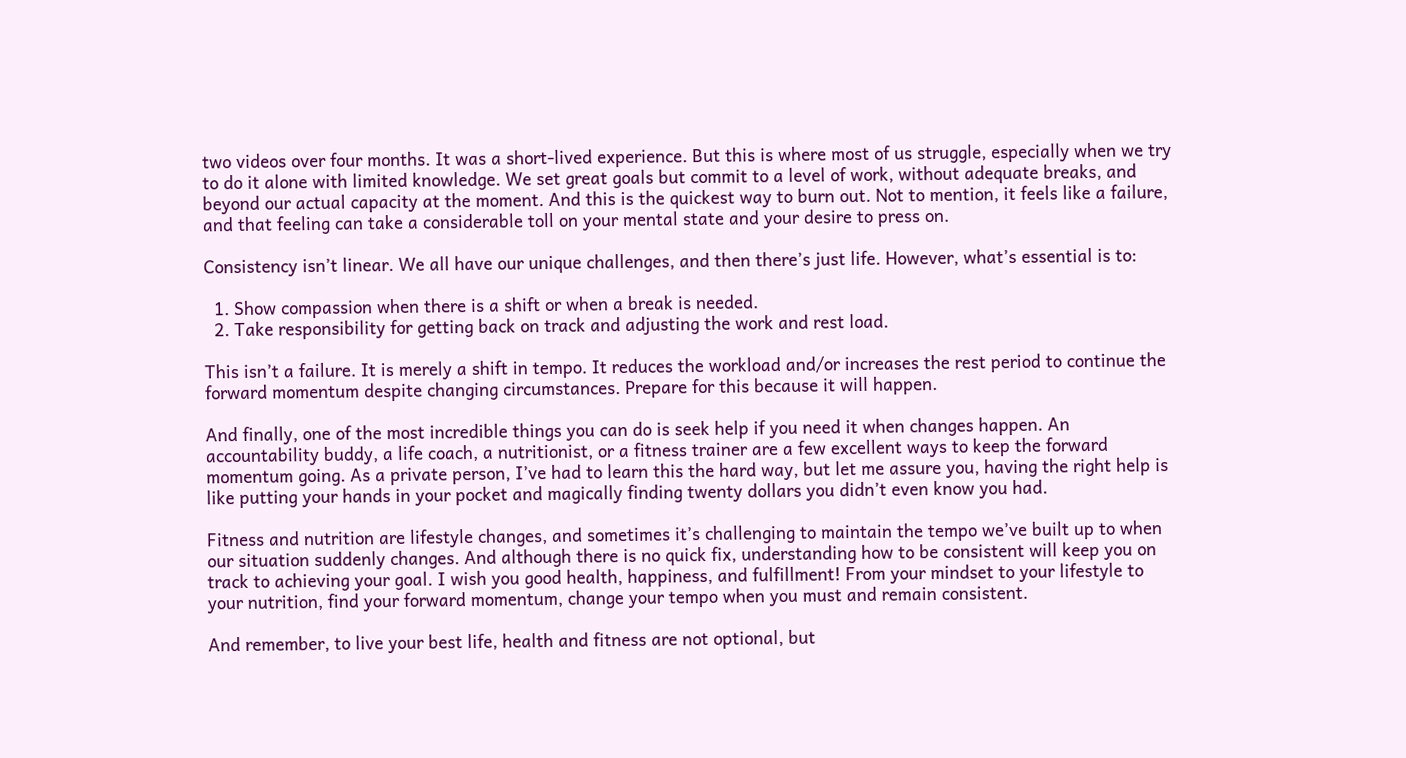two videos over four months. It was a short-lived experience. But this is where most of us struggle, especially when we try to do it alone with limited knowledge. We set great goals but commit to a level of work, without adequate breaks, and beyond our actual capacity at the moment. And this is the quickest way to burn out. Not to mention, it feels like a failure, and that feeling can take a considerable toll on your mental state and your desire to press on.

Consistency isn’t linear. We all have our unique challenges, and then there’s just life. However, what’s essential is to:

  1. Show compassion when there is a shift or when a break is needed.
  2. Take responsibility for getting back on track and adjusting the work and rest load.

This isn’t a failure. It is merely a shift in tempo. It reduces the workload and/or increases the rest period to continue the forward momentum despite changing circumstances. Prepare for this because it will happen.

And finally, one of the most incredible things you can do is seek help if you need it when changes happen. An accountability buddy, a life coach, a nutritionist, or a fitness trainer are a few excellent ways to keep the forward momentum going. As a private person, I’ve had to learn this the hard way, but let me assure you, having the right help is like putting your hands in your pocket and magically finding twenty dollars you didn’t even know you had.

Fitness and nutrition are lifestyle changes, and sometimes it’s challenging to maintain the tempo we’ve built up to when our situation suddenly changes. And although there is no quick fix, understanding how to be consistent will keep you on track to achieving your goal. I wish you good health, happiness, and fulfillment! From your mindset to your lifestyle to your nutrition, find your forward momentum, change your tempo when you must and remain consistent.

And remember, to live your best life, health and fitness are not optional, but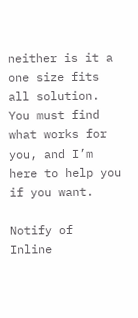neither is it a one size fits all solution. You must find what works for you, and I’m here to help you if you want.

Notify of
Inline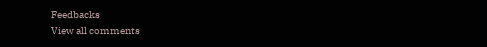Feedbacks
View all comments